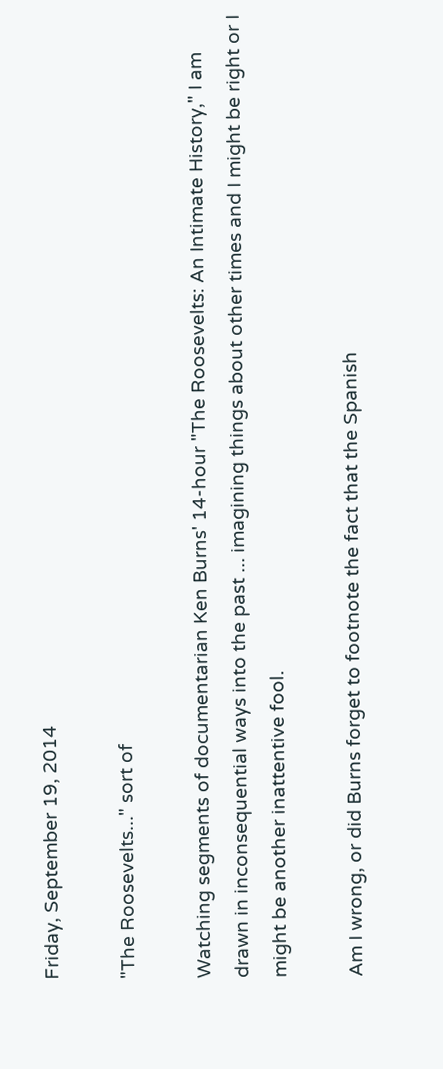Friday, September 19, 2014

"The Roosevelts..." sort of

Watching segments of documentarian Ken Burns' 14-hour "The Roosevelts: An Intimate History," I am drawn in inconsequential ways into the past ... imagining things about other times and I might be right or I might be another inattentive fool.

Am I wrong, or did Burns forget to footnote the fact that the Spanish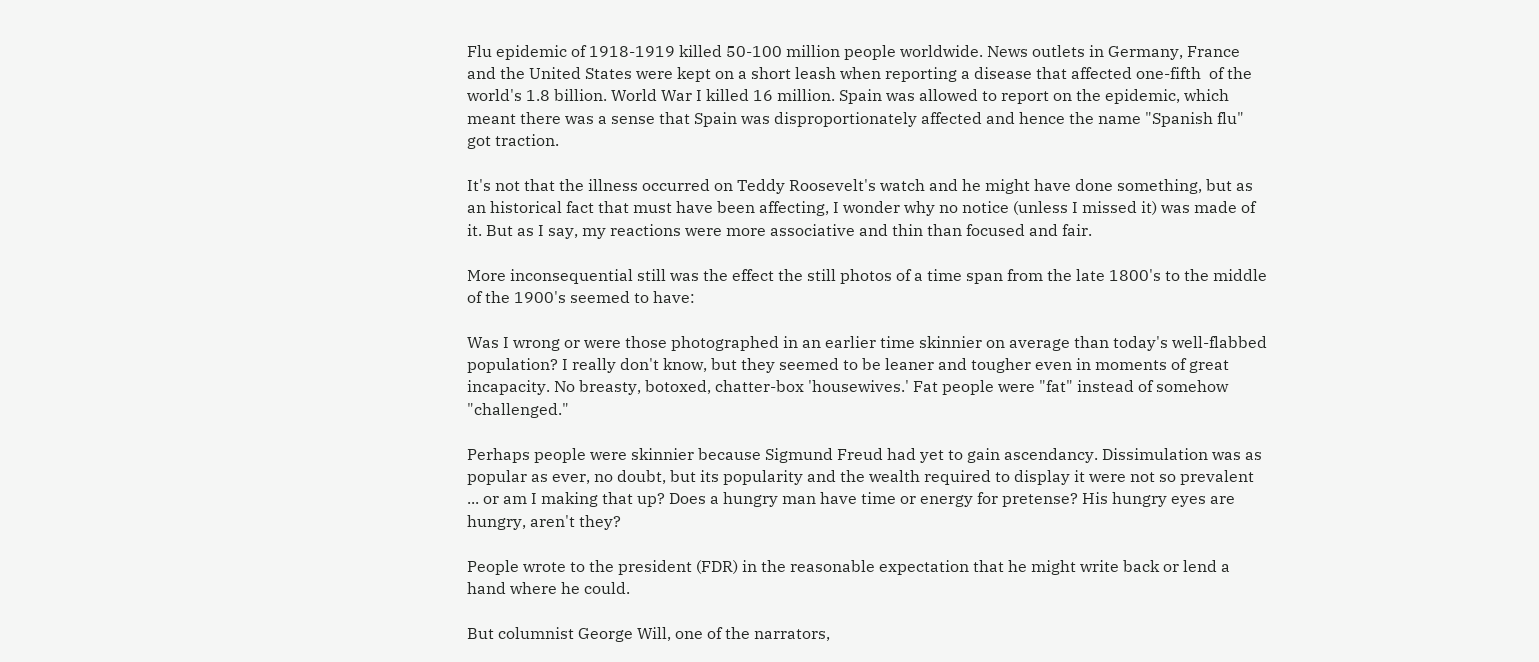Flu epidemic of 1918-1919 killed 50-100 million people worldwide. News outlets in Germany, France and the United States were kept on a short leash when reporting a disease that affected one-fifth  of the world's 1.8 billion. World War I killed 16 million. Spain was allowed to report on the epidemic, which meant there was a sense that Spain was disproportionately affected and hence the name "Spanish flu" got traction.

It's not that the illness occurred on Teddy Roosevelt's watch and he might have done something, but as an historical fact that must have been affecting, I wonder why no notice (unless I missed it) was made of it. But as I say, my reactions were more associative and thin than focused and fair.

More inconsequential still was the effect the still photos of a time span from the late 1800's to the middle of the 1900's seemed to have:

Was I wrong or were those photographed in an earlier time skinnier on average than today's well-flabbed population? I really don't know, but they seemed to be leaner and tougher even in moments of great incapacity. No breasty, botoxed, chatter-box 'housewives.' Fat people were "fat" instead of somehow "challenged."

Perhaps people were skinnier because Sigmund Freud had yet to gain ascendancy. Dissimulation was as popular as ever, no doubt, but its popularity and the wealth required to display it were not so prevalent ... or am I making that up? Does a hungry man have time or energy for pretense? His hungry eyes are hungry, aren't they?

People wrote to the president (FDR) in the reasonable expectation that he might write back or lend a hand where he could.

But columnist George Will, one of the narrators,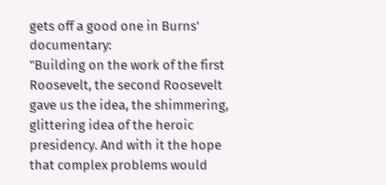gets off a good one in Burns' documentary:
"Building on the work of the first Roosevelt, the second Roosevelt gave us the idea, the shimmering, glittering idea of the heroic presidency. And with it the hope that complex problems would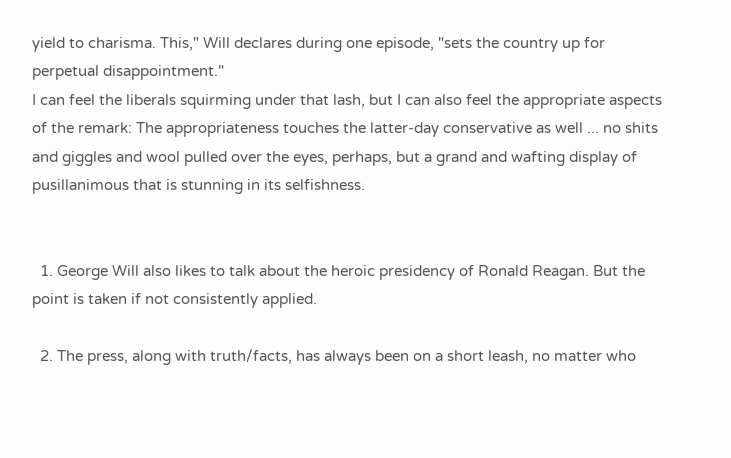yield to charisma. This," Will declares during one episode, "sets the country up for perpetual disappointment."
I can feel the liberals squirming under that lash, but I can also feel the appropriate aspects of the remark: The appropriateness touches the latter-day conservative as well ... no shits and giggles and wool pulled over the eyes, perhaps, but a grand and wafting display of pusillanimous that is stunning in its selfishness.


  1. George Will also likes to talk about the heroic presidency of Ronald Reagan. But the point is taken if not consistently applied.

  2. The press, along with truth/facts, has always been on a short leash, no matter who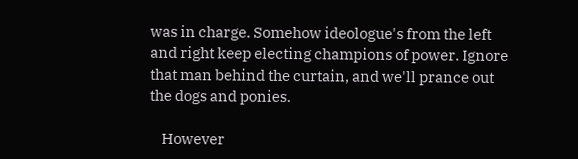was in charge. Somehow ideologue's from the left and right keep electing champions of power. Ignore that man behind the curtain, and we'll prance out the dogs and ponies.

    However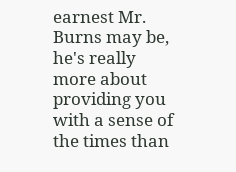earnest Mr. Burns may be, he's really more about providing you with a sense of the times than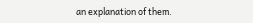an explanation of them.